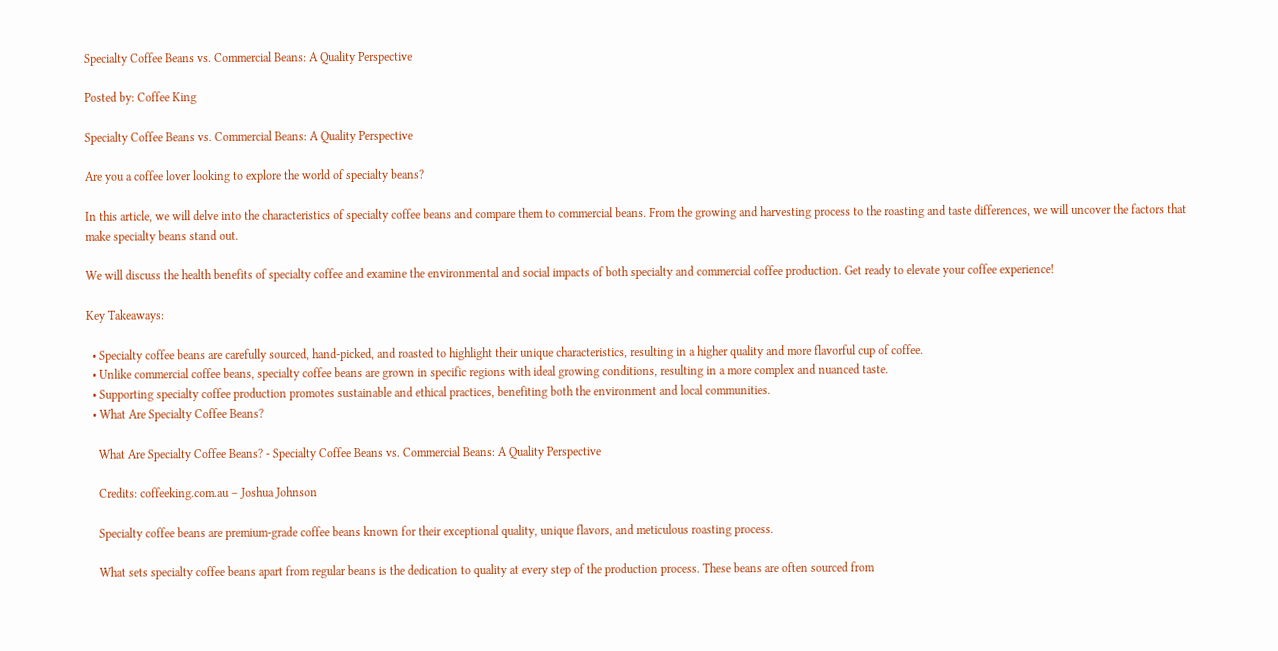Specialty Coffee Beans vs. Commercial Beans: A Quality Perspective

Posted by: Coffee King

Specialty Coffee Beans vs. Commercial Beans: A Quality Perspective

Are you a coffee lover looking to explore the world of specialty beans?

In this article, we will delve into the characteristics of specialty coffee beans and compare them to commercial beans. From the growing and harvesting process to the roasting and taste differences, we will uncover the factors that make specialty beans stand out.

We will discuss the health benefits of specialty coffee and examine the environmental and social impacts of both specialty and commercial coffee production. Get ready to elevate your coffee experience!

Key Takeaways:

  • Specialty coffee beans are carefully sourced, hand-picked, and roasted to highlight their unique characteristics, resulting in a higher quality and more flavorful cup of coffee.
  • Unlike commercial coffee beans, specialty coffee beans are grown in specific regions with ideal growing conditions, resulting in a more complex and nuanced taste.
  • Supporting specialty coffee production promotes sustainable and ethical practices, benefiting both the environment and local communities.
  • What Are Specialty Coffee Beans?

    What Are Specialty Coffee Beans? - Specialty Coffee Beans vs. Commercial Beans: A Quality Perspective

    Credits: coffeeking.com.au – Joshua Johnson

    Specialty coffee beans are premium-grade coffee beans known for their exceptional quality, unique flavors, and meticulous roasting process.

    What sets specialty coffee beans apart from regular beans is the dedication to quality at every step of the production process. These beans are often sourced from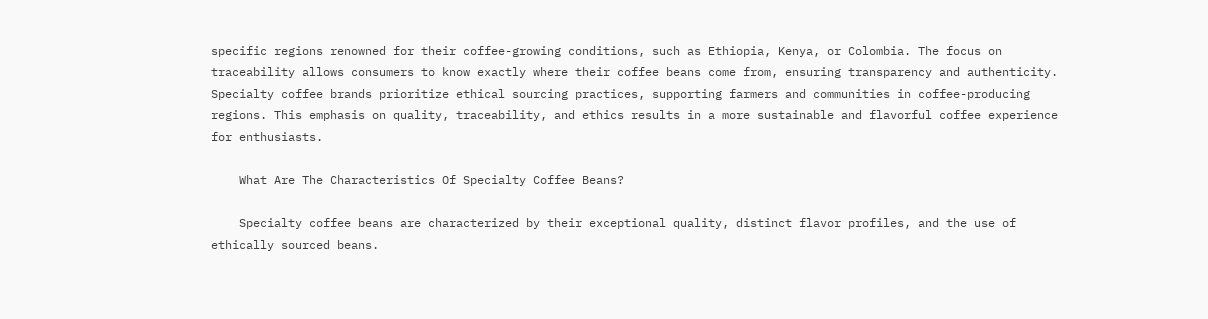specific regions renowned for their coffee-growing conditions, such as Ethiopia, Kenya, or Colombia. The focus on traceability allows consumers to know exactly where their coffee beans come from, ensuring transparency and authenticity. Specialty coffee brands prioritize ethical sourcing practices, supporting farmers and communities in coffee-producing regions. This emphasis on quality, traceability, and ethics results in a more sustainable and flavorful coffee experience for enthusiasts.

    What Are The Characteristics Of Specialty Coffee Beans?

    Specialty coffee beans are characterized by their exceptional quality, distinct flavor profiles, and the use of ethically sourced beans.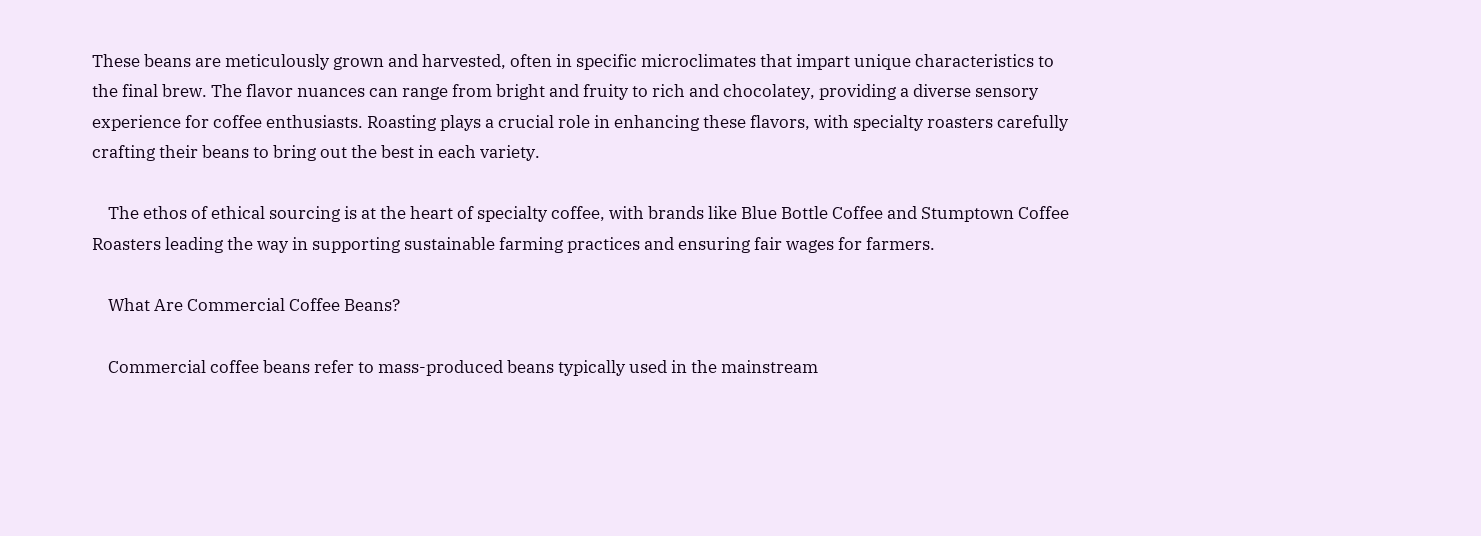These beans are meticulously grown and harvested, often in specific microclimates that impart unique characteristics to the final brew. The flavor nuances can range from bright and fruity to rich and chocolatey, providing a diverse sensory experience for coffee enthusiasts. Roasting plays a crucial role in enhancing these flavors, with specialty roasters carefully crafting their beans to bring out the best in each variety.

    The ethos of ethical sourcing is at the heart of specialty coffee, with brands like Blue Bottle Coffee and Stumptown Coffee Roasters leading the way in supporting sustainable farming practices and ensuring fair wages for farmers.

    What Are Commercial Coffee Beans?

    Commercial coffee beans refer to mass-produced beans typically used in the mainstream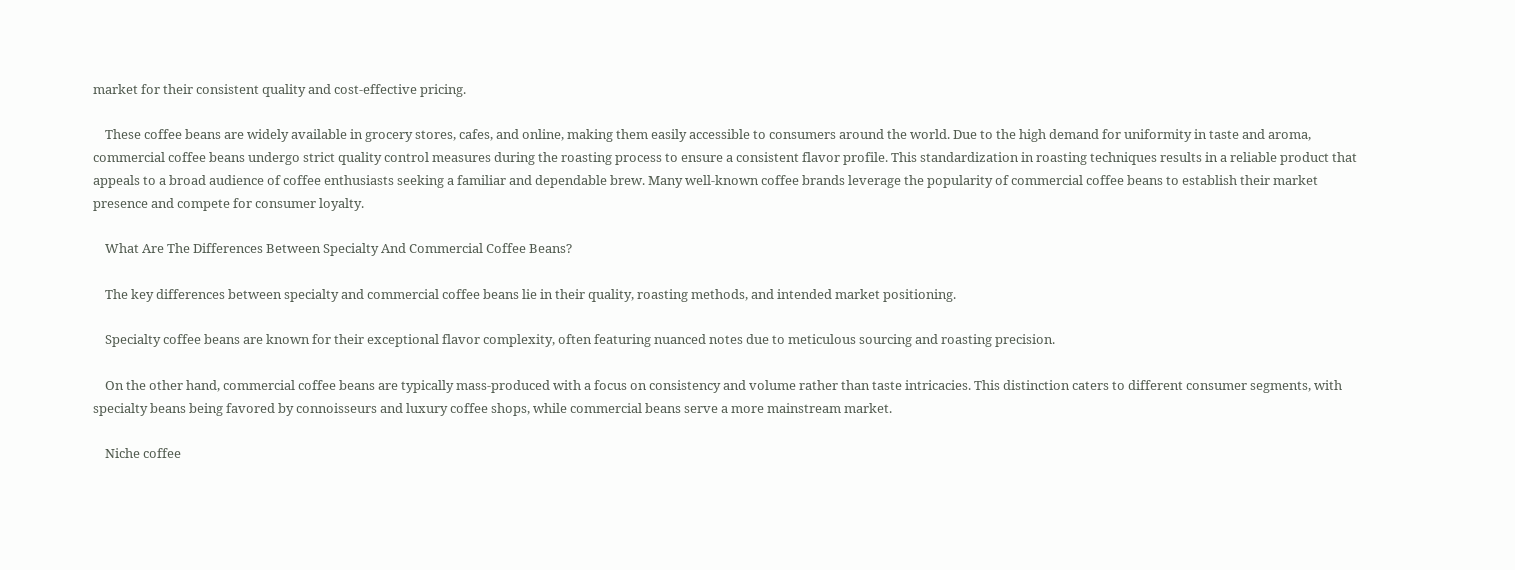market for their consistent quality and cost-effective pricing.

    These coffee beans are widely available in grocery stores, cafes, and online, making them easily accessible to consumers around the world. Due to the high demand for uniformity in taste and aroma, commercial coffee beans undergo strict quality control measures during the roasting process to ensure a consistent flavor profile. This standardization in roasting techniques results in a reliable product that appeals to a broad audience of coffee enthusiasts seeking a familiar and dependable brew. Many well-known coffee brands leverage the popularity of commercial coffee beans to establish their market presence and compete for consumer loyalty.

    What Are The Differences Between Specialty And Commercial Coffee Beans?

    The key differences between specialty and commercial coffee beans lie in their quality, roasting methods, and intended market positioning.

    Specialty coffee beans are known for their exceptional flavor complexity, often featuring nuanced notes due to meticulous sourcing and roasting precision.

    On the other hand, commercial coffee beans are typically mass-produced with a focus on consistency and volume rather than taste intricacies. This distinction caters to different consumer segments, with specialty beans being favored by connoisseurs and luxury coffee shops, while commercial beans serve a more mainstream market.

    Niche coffee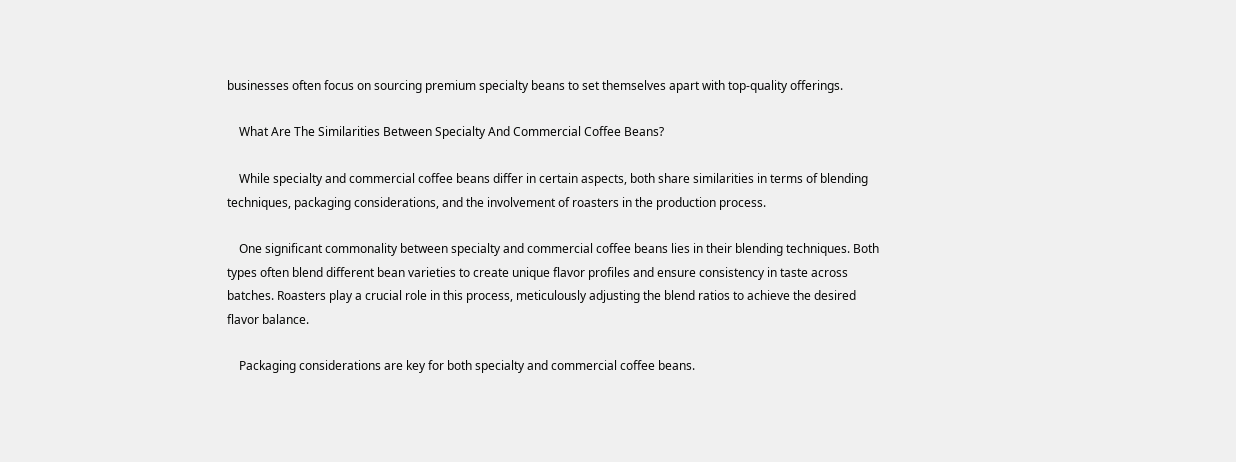businesses often focus on sourcing premium specialty beans to set themselves apart with top-quality offerings.

    What Are The Similarities Between Specialty And Commercial Coffee Beans?

    While specialty and commercial coffee beans differ in certain aspects, both share similarities in terms of blending techniques, packaging considerations, and the involvement of roasters in the production process.

    One significant commonality between specialty and commercial coffee beans lies in their blending techniques. Both types often blend different bean varieties to create unique flavor profiles and ensure consistency in taste across batches. Roasters play a crucial role in this process, meticulously adjusting the blend ratios to achieve the desired flavor balance.

    Packaging considerations are key for both specialty and commercial coffee beans.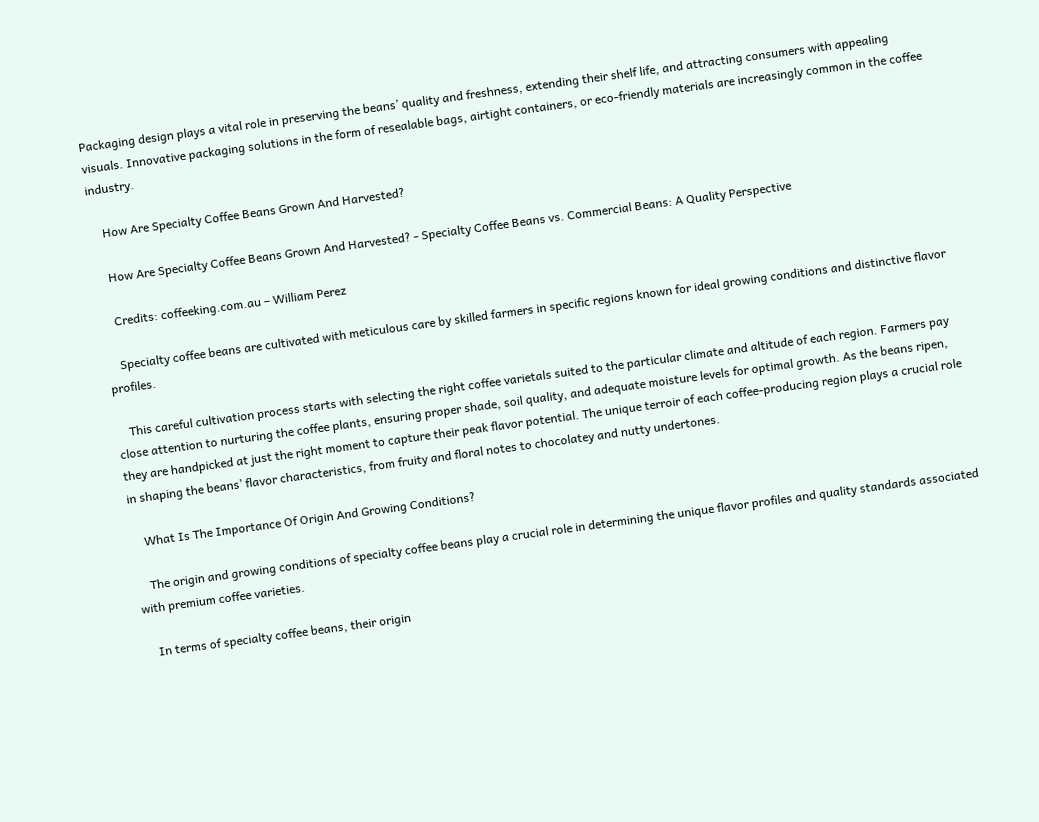Packaging design plays a vital role in preserving the beans’ quality and freshness, extending their shelf life, and attracting consumers with appealing visuals. Innovative packaging solutions in the form of resealable bags, airtight containers, or eco-friendly materials are increasingly common in the coffee industry.

    How Are Specialty Coffee Beans Grown And Harvested?

    How Are Specialty Coffee Beans Grown And Harvested? - Specialty Coffee Beans vs. Commercial Beans: A Quality Perspective

    Credits: coffeeking.com.au – William Perez

    Specialty coffee beans are cultivated with meticulous care by skilled farmers in specific regions known for ideal growing conditions and distinctive flavor profiles.

    This careful cultivation process starts with selecting the right coffee varietals suited to the particular climate and altitude of each region. Farmers pay close attention to nurturing the coffee plants, ensuring proper shade, soil quality, and adequate moisture levels for optimal growth. As the beans ripen, they are handpicked at just the right moment to capture their peak flavor potential. The unique terroir of each coffee-producing region plays a crucial role in shaping the beans’ flavor characteristics, from fruity and floral notes to chocolatey and nutty undertones.

    What Is The Importance Of Origin And Growing Conditions?

    The origin and growing conditions of specialty coffee beans play a crucial role in determining the unique flavor profiles and quality standards associated with premium coffee varieties.

    In terms of specialty coffee beans, their origin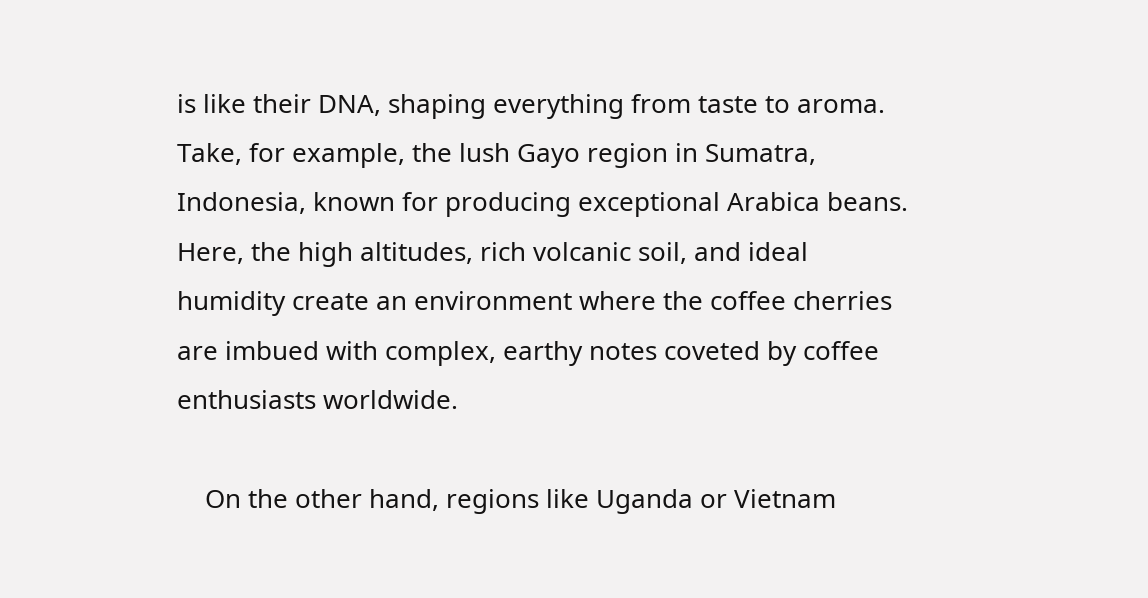is like their DNA, shaping everything from taste to aroma. Take, for example, the lush Gayo region in Sumatra, Indonesia, known for producing exceptional Arabica beans. Here, the high altitudes, rich volcanic soil, and ideal humidity create an environment where the coffee cherries are imbued with complex, earthy notes coveted by coffee enthusiasts worldwide.

    On the other hand, regions like Uganda or Vietnam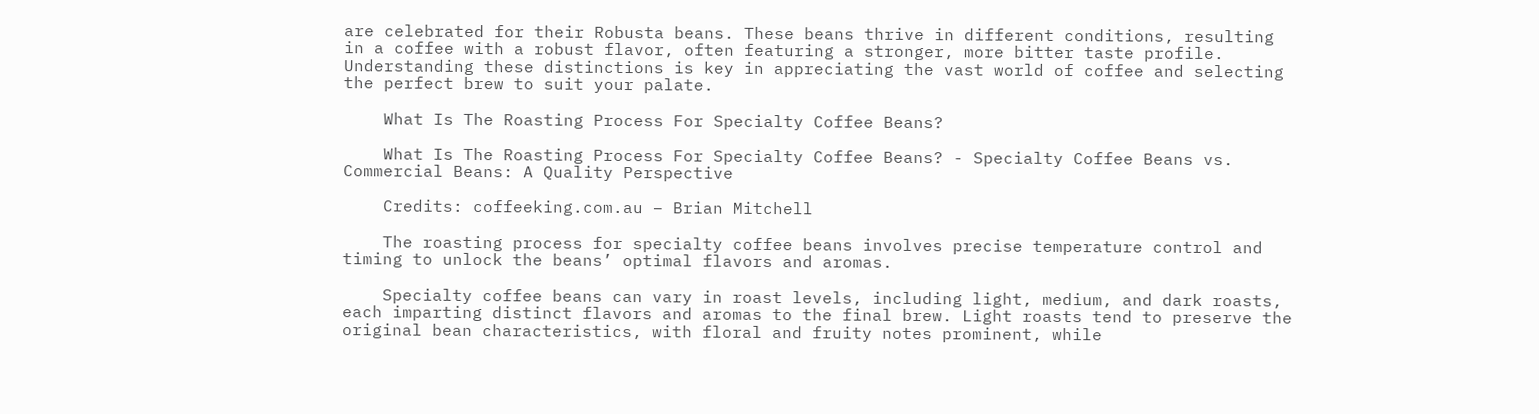are celebrated for their Robusta beans. These beans thrive in different conditions, resulting in a coffee with a robust flavor, often featuring a stronger, more bitter taste profile. Understanding these distinctions is key in appreciating the vast world of coffee and selecting the perfect brew to suit your palate.

    What Is The Roasting Process For Specialty Coffee Beans?

    What Is The Roasting Process For Specialty Coffee Beans? - Specialty Coffee Beans vs. Commercial Beans: A Quality Perspective

    Credits: coffeeking.com.au – Brian Mitchell

    The roasting process for specialty coffee beans involves precise temperature control and timing to unlock the beans’ optimal flavors and aromas.

    Specialty coffee beans can vary in roast levels, including light, medium, and dark roasts, each imparting distinct flavors and aromas to the final brew. Light roasts tend to preserve the original bean characteristics, with floral and fruity notes prominent, while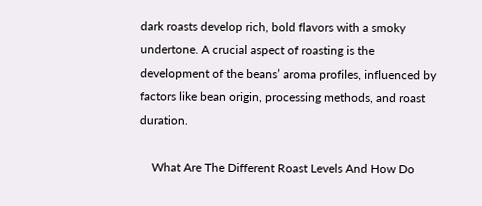dark roasts develop rich, bold flavors with a smoky undertone. A crucial aspect of roasting is the development of the beans’ aroma profiles, influenced by factors like bean origin, processing methods, and roast duration.

    What Are The Different Roast Levels And How Do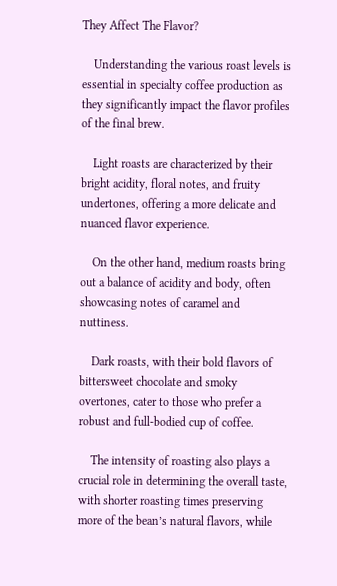They Affect The Flavor?

    Understanding the various roast levels is essential in specialty coffee production as they significantly impact the flavor profiles of the final brew.

    Light roasts are characterized by their bright acidity, floral notes, and fruity undertones, offering a more delicate and nuanced flavor experience.

    On the other hand, medium roasts bring out a balance of acidity and body, often showcasing notes of caramel and nuttiness.

    Dark roasts, with their bold flavors of bittersweet chocolate and smoky overtones, cater to those who prefer a robust and full-bodied cup of coffee.

    The intensity of roasting also plays a crucial role in determining the overall taste, with shorter roasting times preserving more of the bean’s natural flavors, while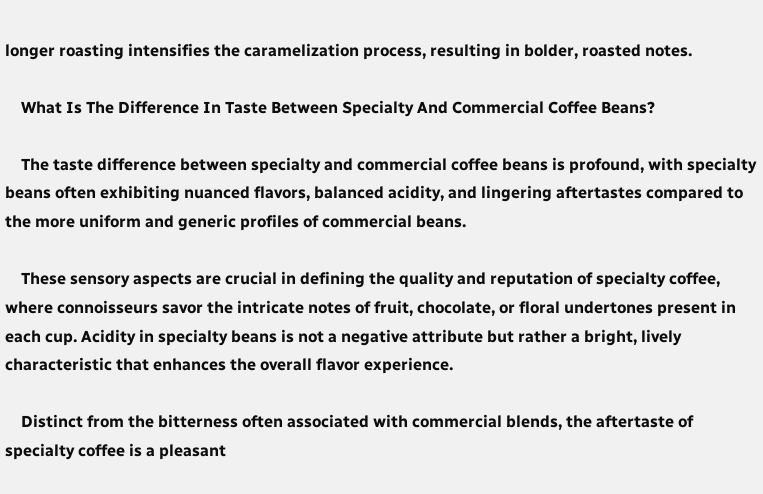longer roasting intensifies the caramelization process, resulting in bolder, roasted notes.

    What Is The Difference In Taste Between Specialty And Commercial Coffee Beans?

    The taste difference between specialty and commercial coffee beans is profound, with specialty beans often exhibiting nuanced flavors, balanced acidity, and lingering aftertastes compared to the more uniform and generic profiles of commercial beans.

    These sensory aspects are crucial in defining the quality and reputation of specialty coffee, where connoisseurs savor the intricate notes of fruit, chocolate, or floral undertones present in each cup. Acidity in specialty beans is not a negative attribute but rather a bright, lively characteristic that enhances the overall flavor experience.

    Distinct from the bitterness often associated with commercial blends, the aftertaste of specialty coffee is a pleasant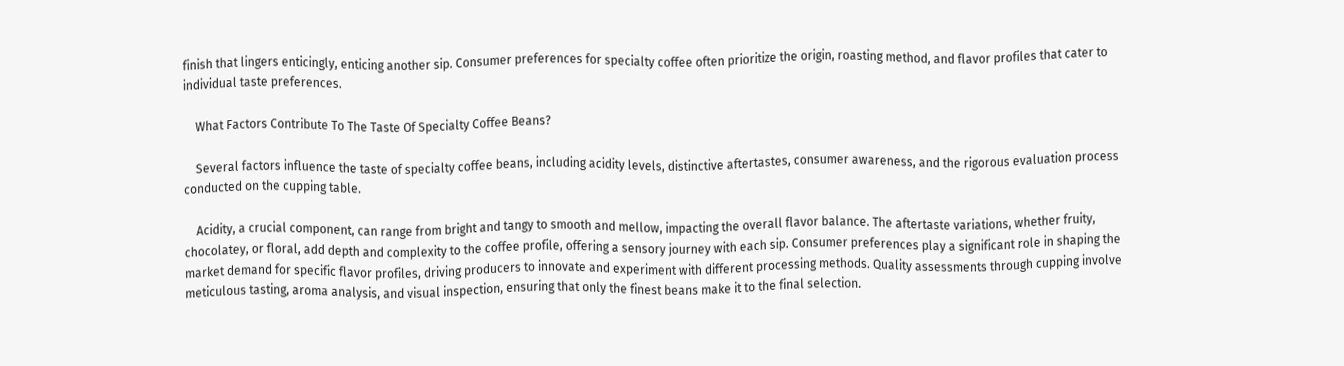finish that lingers enticingly, enticing another sip. Consumer preferences for specialty coffee often prioritize the origin, roasting method, and flavor profiles that cater to individual taste preferences.

    What Factors Contribute To The Taste Of Specialty Coffee Beans?

    Several factors influence the taste of specialty coffee beans, including acidity levels, distinctive aftertastes, consumer awareness, and the rigorous evaluation process conducted on the cupping table.

    Acidity, a crucial component, can range from bright and tangy to smooth and mellow, impacting the overall flavor balance. The aftertaste variations, whether fruity, chocolatey, or floral, add depth and complexity to the coffee profile, offering a sensory journey with each sip. Consumer preferences play a significant role in shaping the market demand for specific flavor profiles, driving producers to innovate and experiment with different processing methods. Quality assessments through cupping involve meticulous tasting, aroma analysis, and visual inspection, ensuring that only the finest beans make it to the final selection.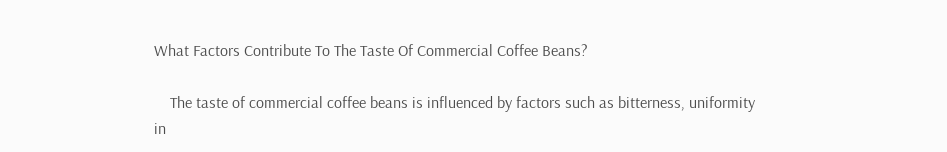What Factors Contribute To The Taste Of Commercial Coffee Beans?

    The taste of commercial coffee beans is influenced by factors such as bitterness, uniformity in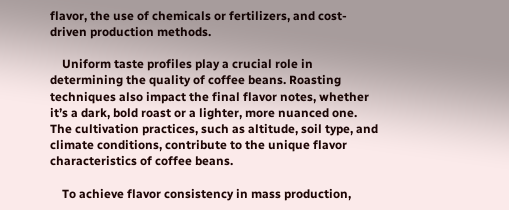flavor, the use of chemicals or fertilizers, and cost-driven production methods.

    Uniform taste profiles play a crucial role in determining the quality of coffee beans. Roasting techniques also impact the final flavor notes, whether it’s a dark, bold roast or a lighter, more nuanced one. The cultivation practices, such as altitude, soil type, and climate conditions, contribute to the unique flavor characteristics of coffee beans.

    To achieve flavor consistency in mass production,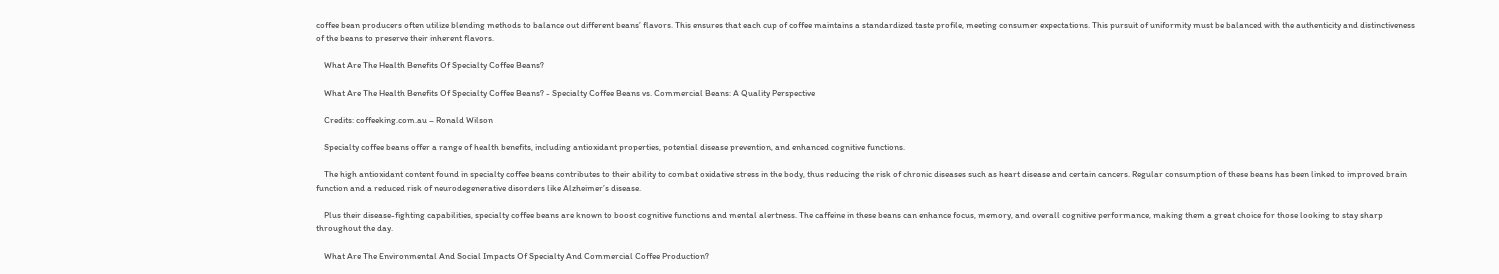coffee bean producers often utilize blending methods to balance out different beans’ flavors. This ensures that each cup of coffee maintains a standardized taste profile, meeting consumer expectations. This pursuit of uniformity must be balanced with the authenticity and distinctiveness of the beans to preserve their inherent flavors.

    What Are The Health Benefits Of Specialty Coffee Beans?

    What Are The Health Benefits Of Specialty Coffee Beans? - Specialty Coffee Beans vs. Commercial Beans: A Quality Perspective

    Credits: coffeeking.com.au – Ronald Wilson

    Specialty coffee beans offer a range of health benefits, including antioxidant properties, potential disease prevention, and enhanced cognitive functions.

    The high antioxidant content found in specialty coffee beans contributes to their ability to combat oxidative stress in the body, thus reducing the risk of chronic diseases such as heart disease and certain cancers. Regular consumption of these beans has been linked to improved brain function and a reduced risk of neurodegenerative disorders like Alzheimer’s disease.

    Plus their disease-fighting capabilities, specialty coffee beans are known to boost cognitive functions and mental alertness. The caffeine in these beans can enhance focus, memory, and overall cognitive performance, making them a great choice for those looking to stay sharp throughout the day.

    What Are The Environmental And Social Impacts Of Specialty And Commercial Coffee Production?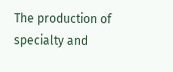The production of specialty and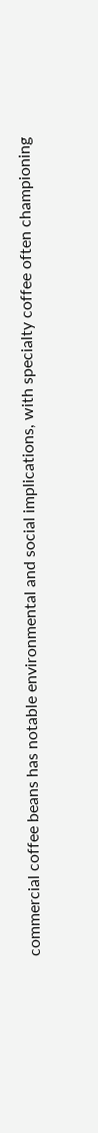commercial coffee beans has notable environmental and social implications, with specialty coffee often championing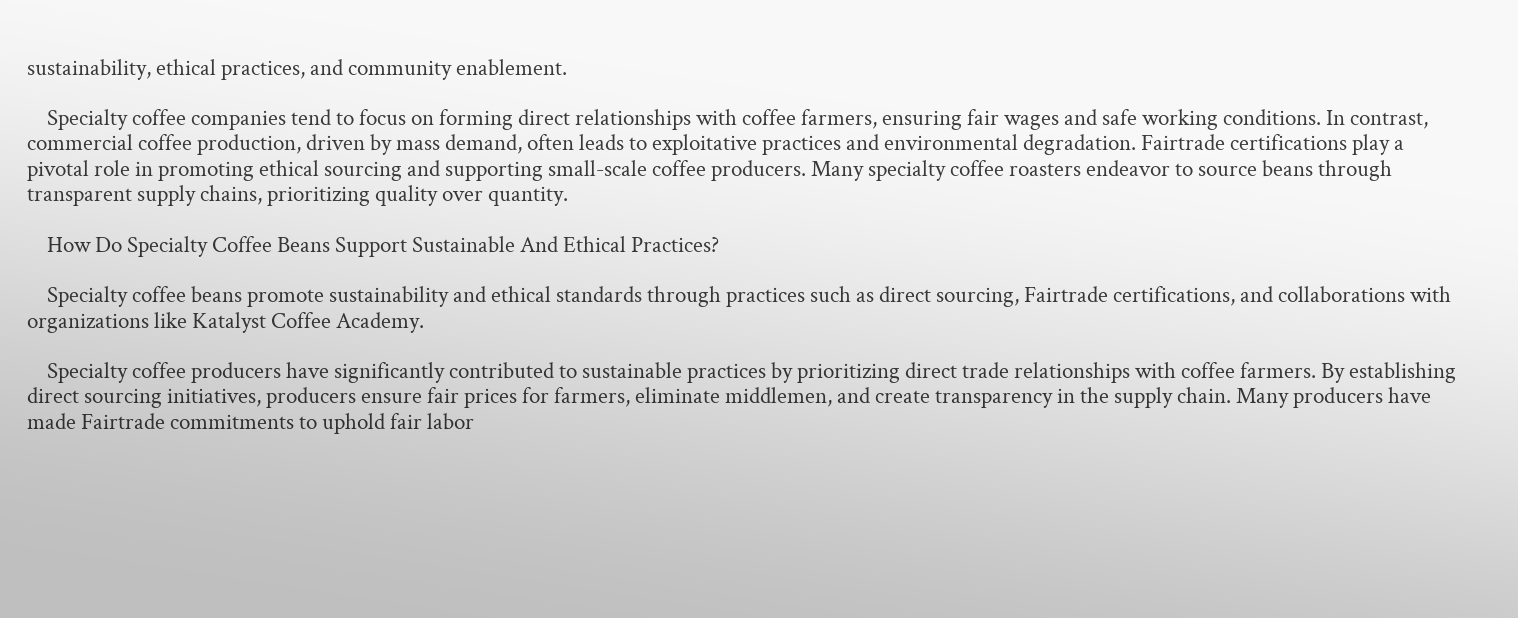sustainability, ethical practices, and community enablement.

    Specialty coffee companies tend to focus on forming direct relationships with coffee farmers, ensuring fair wages and safe working conditions. In contrast, commercial coffee production, driven by mass demand, often leads to exploitative practices and environmental degradation. Fairtrade certifications play a pivotal role in promoting ethical sourcing and supporting small-scale coffee producers. Many specialty coffee roasters endeavor to source beans through transparent supply chains, prioritizing quality over quantity.

    How Do Specialty Coffee Beans Support Sustainable And Ethical Practices?

    Specialty coffee beans promote sustainability and ethical standards through practices such as direct sourcing, Fairtrade certifications, and collaborations with organizations like Katalyst Coffee Academy.

    Specialty coffee producers have significantly contributed to sustainable practices by prioritizing direct trade relationships with coffee farmers. By establishing direct sourcing initiatives, producers ensure fair prices for farmers, eliminate middlemen, and create transparency in the supply chain. Many producers have made Fairtrade commitments to uphold fair labor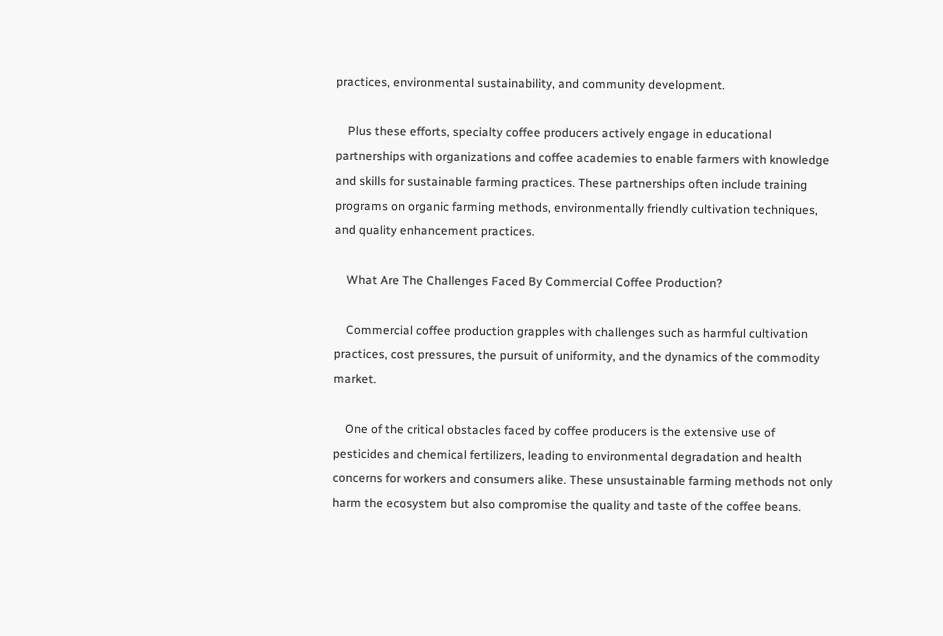practices, environmental sustainability, and community development.

    Plus these efforts, specialty coffee producers actively engage in educational partnerships with organizations and coffee academies to enable farmers with knowledge and skills for sustainable farming practices. These partnerships often include training programs on organic farming methods, environmentally friendly cultivation techniques, and quality enhancement practices.

    What Are The Challenges Faced By Commercial Coffee Production?

    Commercial coffee production grapples with challenges such as harmful cultivation practices, cost pressures, the pursuit of uniformity, and the dynamics of the commodity market.

    One of the critical obstacles faced by coffee producers is the extensive use of pesticides and chemical fertilizers, leading to environmental degradation and health concerns for workers and consumers alike. These unsustainable farming methods not only harm the ecosystem but also compromise the quality and taste of the coffee beans.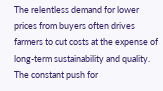The relentless demand for lower prices from buyers often drives farmers to cut costs at the expense of long-term sustainability and quality. The constant push for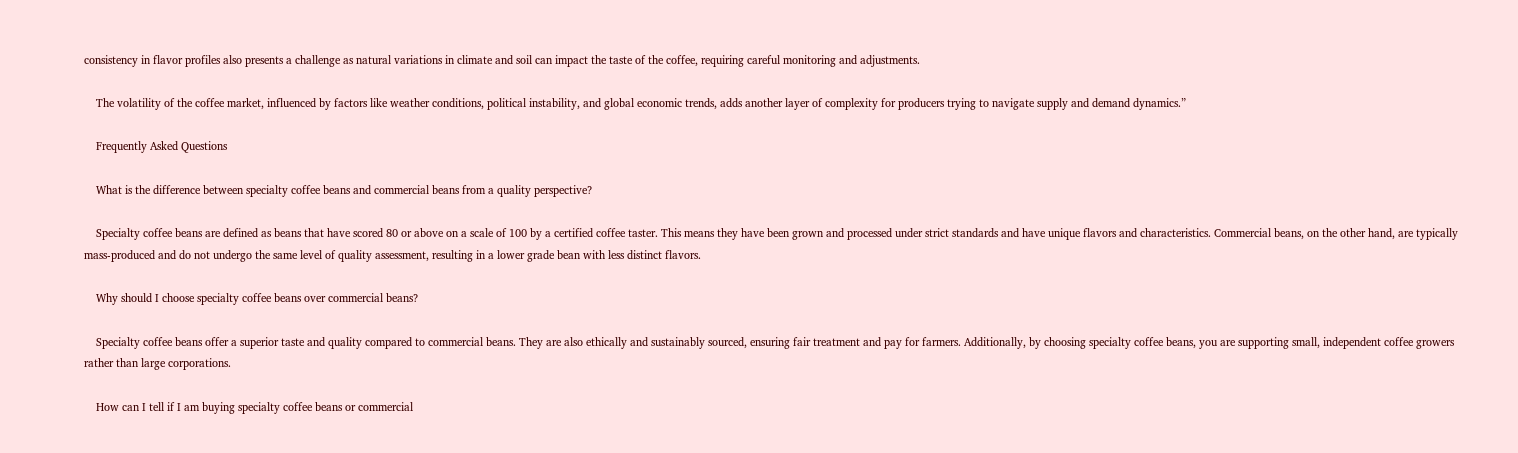consistency in flavor profiles also presents a challenge as natural variations in climate and soil can impact the taste of the coffee, requiring careful monitoring and adjustments.

    The volatility of the coffee market, influenced by factors like weather conditions, political instability, and global economic trends, adds another layer of complexity for producers trying to navigate supply and demand dynamics.”

    Frequently Asked Questions

    What is the difference between specialty coffee beans and commercial beans from a quality perspective?

    Specialty coffee beans are defined as beans that have scored 80 or above on a scale of 100 by a certified coffee taster. This means they have been grown and processed under strict standards and have unique flavors and characteristics. Commercial beans, on the other hand, are typically mass-produced and do not undergo the same level of quality assessment, resulting in a lower grade bean with less distinct flavors.

    Why should I choose specialty coffee beans over commercial beans?

    Specialty coffee beans offer a superior taste and quality compared to commercial beans. They are also ethically and sustainably sourced, ensuring fair treatment and pay for farmers. Additionally, by choosing specialty coffee beans, you are supporting small, independent coffee growers rather than large corporations.

    How can I tell if I am buying specialty coffee beans or commercial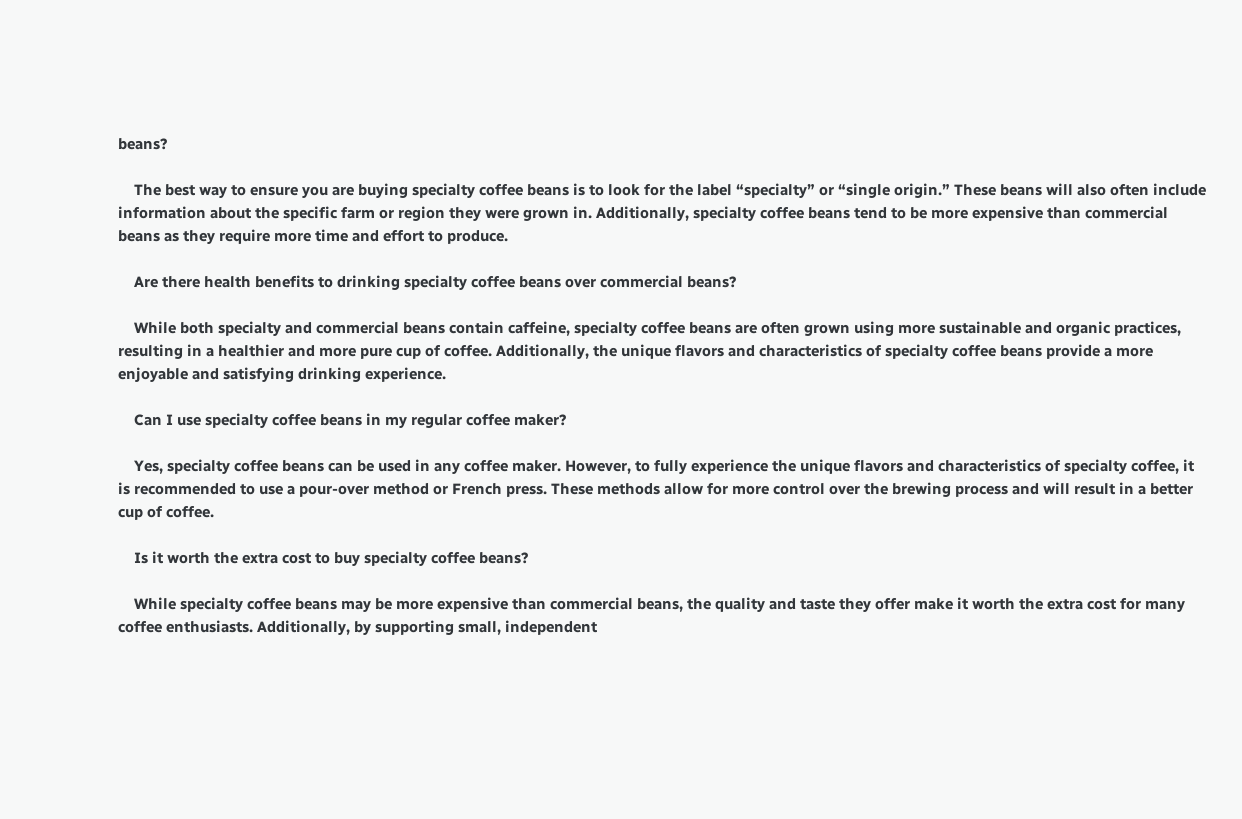beans?

    The best way to ensure you are buying specialty coffee beans is to look for the label “specialty” or “single origin.” These beans will also often include information about the specific farm or region they were grown in. Additionally, specialty coffee beans tend to be more expensive than commercial beans as they require more time and effort to produce.

    Are there health benefits to drinking specialty coffee beans over commercial beans?

    While both specialty and commercial beans contain caffeine, specialty coffee beans are often grown using more sustainable and organic practices, resulting in a healthier and more pure cup of coffee. Additionally, the unique flavors and characteristics of specialty coffee beans provide a more enjoyable and satisfying drinking experience.

    Can I use specialty coffee beans in my regular coffee maker?

    Yes, specialty coffee beans can be used in any coffee maker. However, to fully experience the unique flavors and characteristics of specialty coffee, it is recommended to use a pour-over method or French press. These methods allow for more control over the brewing process and will result in a better cup of coffee.

    Is it worth the extra cost to buy specialty coffee beans?

    While specialty coffee beans may be more expensive than commercial beans, the quality and taste they offer make it worth the extra cost for many coffee enthusiasts. Additionally, by supporting small, independent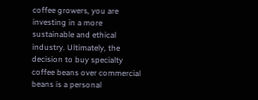coffee growers, you are investing in a more sustainable and ethical industry. Ultimately, the decision to buy specialty coffee beans over commercial beans is a personal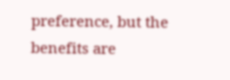preference, but the benefits are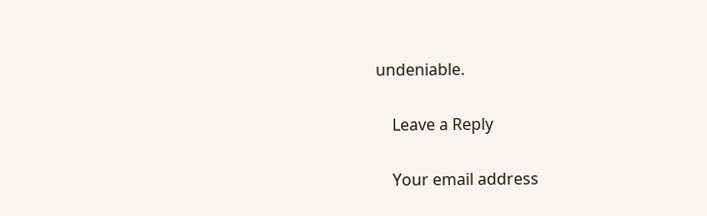undeniable.

    Leave a Reply

    Your email address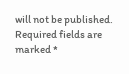will not be published. Required fields are marked *